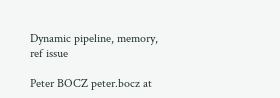Dynamic pipeline, memory, ref issue

Peter BOCZ peter.bocz at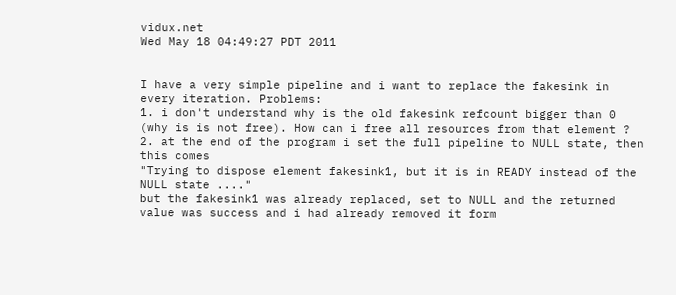vidux.net
Wed May 18 04:49:27 PDT 2011


I have a very simple pipeline and i want to replace the fakesink in
every iteration. Problems:
1. i don't understand why is the old fakesink refcount bigger than 0
(why is is not free). How can i free all resources from that element ?
2. at the end of the program i set the full pipeline to NULL state, then
this comes
"Trying to dispose element fakesink1, but it is in READY instead of the
NULL state ...."
but the fakesink1 was already replaced, set to NULL and the returned
value was success and i had already removed it form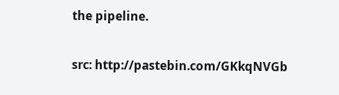the pipeline.

src: http://pastebin.com/GKkqNVGb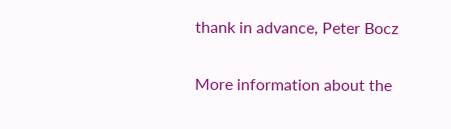thank in advance, Peter Bocz

More information about the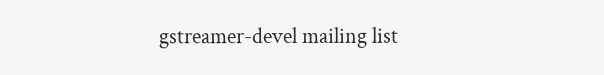gstreamer-devel mailing list